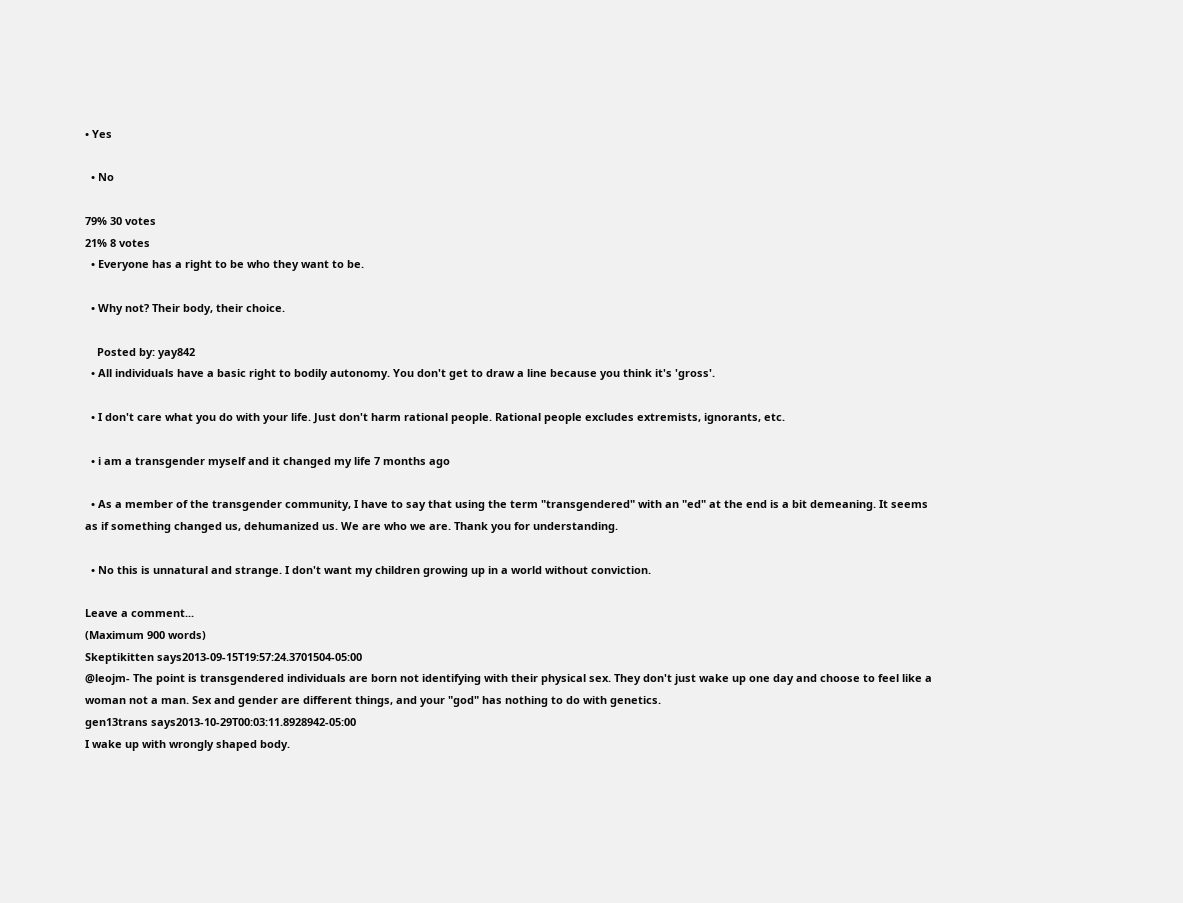• Yes

  • No

79% 30 votes
21% 8 votes
  • Everyone has a right to be who they want to be.

  • Why not? Their body, their choice.

    Posted by: yay842
  • All individuals have a basic right to bodily autonomy. You don't get to draw a line because you think it's 'gross'.

  • I don't care what you do with your life. Just don't harm rational people. Rational people excludes extremists, ignorants, etc.

  • i am a transgender myself and it changed my life 7 months ago

  • As a member of the transgender community, I have to say that using the term "transgendered" with an "ed" at the end is a bit demeaning. It seems as if something changed us, dehumanized us. We are who we are. Thank you for understanding.

  • No this is unnatural and strange. I don't want my children growing up in a world without conviction.

Leave a comment...
(Maximum 900 words)
Skeptikitten says2013-09-15T19:57:24.3701504-05:00
@leojm- The point is transgendered individuals are born not identifying with their physical sex. They don't just wake up one day and choose to feel like a woman not a man. Sex and gender are different things, and your "god" has nothing to do with genetics.
gen13trans says2013-10-29T00:03:11.8928942-05:00
I wake up with wrongly shaped body.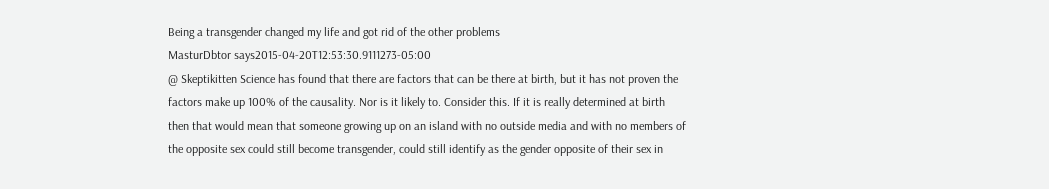Being a transgender changed my life and got rid of the other problems
MasturDbtor says2015-04-20T12:53:30.9111273-05:00
@ Skeptikitten Science has found that there are factors that can be there at birth, but it has not proven the factors make up 100% of the causality. Nor is it likely to. Consider this. If it is really determined at birth then that would mean that someone growing up on an island with no outside media and with no members of the opposite sex could still become transgender, could still identify as the gender opposite of their sex in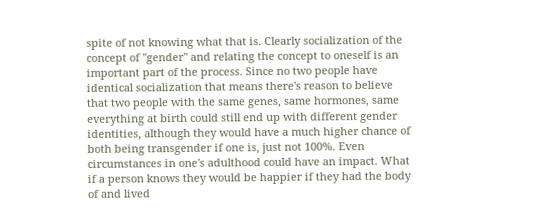spite of not knowing what that is. Clearly socialization of the concept of "gender" and relating the concept to oneself is an important part of the process. Since no two people have identical socialization that means there's reason to believe that two people with the same genes, same hormones, same everything at birth could still end up with different gender identities, although they would have a much higher chance of both being transgender if one is, just not 100%. Even circumstances in one's adulthood could have an impact. What if a person knows they would be happier if they had the body of and lived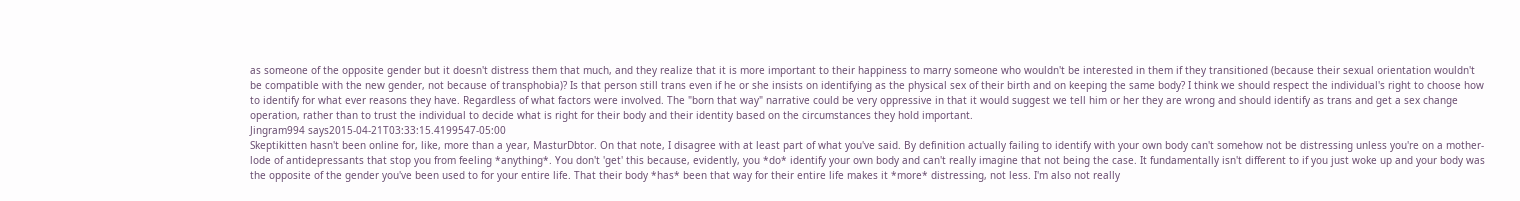as someone of the opposite gender but it doesn't distress them that much, and they realize that it is more important to their happiness to marry someone who wouldn't be interested in them if they transitioned (because their sexual orientation wouldn't be compatible with the new gender, not because of transphobia)? Is that person still trans even if he or she insists on identifying as the physical sex of their birth and on keeping the same body? I think we should respect the individual's right to choose how to identify for what ever reasons they have. Regardless of what factors were involved. The "born that way" narrative could be very oppressive in that it would suggest we tell him or her they are wrong and should identify as trans and get a sex change operation, rather than to trust the individual to decide what is right for their body and their identity based on the circumstances they hold important.
Jingram994 says2015-04-21T03:33:15.4199547-05:00
Skeptikitten hasn't been online for, like, more than a year, MasturDbtor. On that note, I disagree with at least part of what you've said. By definition actually failing to identify with your own body can't somehow not be distressing unless you're on a mother-lode of antidepressants that stop you from feeling *anything*. You don't 'get' this because, evidently, you *do* identify your own body and can't really imagine that not being the case. It fundamentally isn't different to if you just woke up and your body was the opposite of the gender you've been used to for your entire life. That their body *has* been that way for their entire life makes it *more* distressing, not less. I'm also not really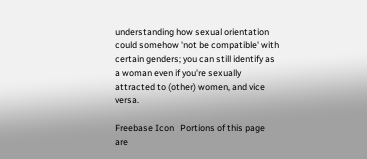understanding how sexual orientation could somehow 'not be compatible' with certain genders; you can still identify as a woman even if you're sexually attracted to (other) women, and vice versa.

Freebase Icon   Portions of this page are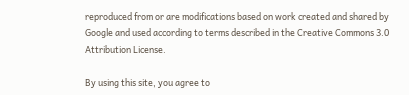reproduced from or are modifications based on work created and shared by Google and used according to terms described in the Creative Commons 3.0 Attribution License.

By using this site, you agree to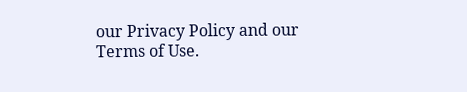our Privacy Policy and our Terms of Use.